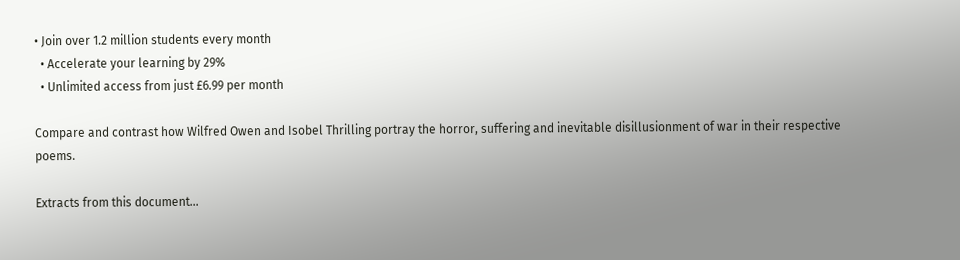• Join over 1.2 million students every month
  • Accelerate your learning by 29%
  • Unlimited access from just £6.99 per month

Compare and contrast how Wilfred Owen and Isobel Thrilling portray the horror, suffering and inevitable disillusionment of war in their respective poems.

Extracts from this document...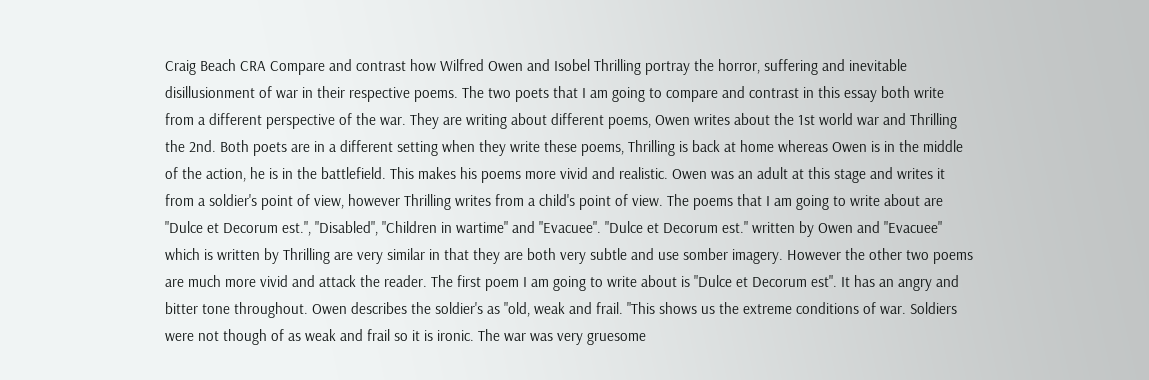Craig Beach CRA Compare and contrast how Wilfred Owen and Isobel Thrilling portray the horror, suffering and inevitable disillusionment of war in their respective poems. The two poets that I am going to compare and contrast in this essay both write from a different perspective of the war. They are writing about different poems, Owen writes about the 1st world war and Thrilling the 2nd. Both poets are in a different setting when they write these poems, Thrilling is back at home whereas Owen is in the middle of the action, he is in the battlefield. This makes his poems more vivid and realistic. Owen was an adult at this stage and writes it from a soldier's point of view, however Thrilling writes from a child's point of view. The poems that I am going to write about are "Dulce et Decorum est.", "Disabled", "Children in wartime" and "Evacuee". "Dulce et Decorum est." written by Owen and "Evacuee" which is written by Thrilling are very similar in that they are both very subtle and use somber imagery. However the other two poems are much more vivid and attack the reader. The first poem I am going to write about is "Dulce et Decorum est". It has an angry and bitter tone throughout. Owen describes the soldier's as "old, weak and frail. "This shows us the extreme conditions of war. Soldiers were not though of as weak and frail so it is ironic. The war was very gruesome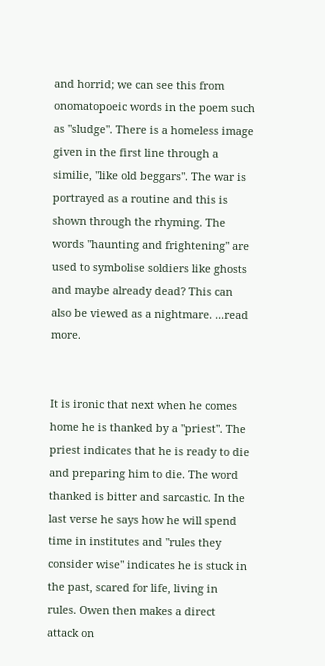and horrid; we can see this from onomatopoeic words in the poem such as "sludge". There is a homeless image given in the first line through a similie, "like old beggars". The war is portrayed as a routine and this is shown through the rhyming. The words "haunting and frightening" are used to symbolise soldiers like ghosts and maybe already dead? This can also be viewed as a nightmare. ...read more.


It is ironic that next when he comes home he is thanked by a "priest". The priest indicates that he is ready to die and preparing him to die. The word thanked is bitter and sarcastic. In the last verse he says how he will spend time in institutes and "rules they consider wise" indicates he is stuck in the past, scared for life, living in rules. Owen then makes a direct attack on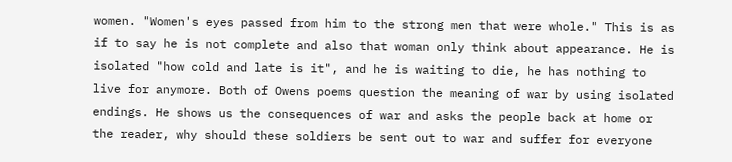women. "Women's eyes passed from him to the strong men that were whole." This is as if to say he is not complete and also that woman only think about appearance. He is isolated "how cold and late is it", and he is waiting to die, he has nothing to live for anymore. Both of Owens poems question the meaning of war by using isolated endings. He shows us the consequences of war and asks the people back at home or the reader, why should these soldiers be sent out to war and suffer for everyone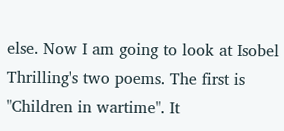else. Now I am going to look at Isobel Thrilling's two poems. The first is "Children in wartime". It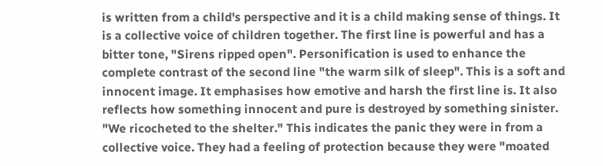is written from a child's perspective and it is a child making sense of things. It is a collective voice of children together. The first line is powerful and has a bitter tone, "Sirens ripped open". Personification is used to enhance the complete contrast of the second line "the warm silk of sleep". This is a soft and innocent image. It emphasises how emotive and harsh the first line is. It also reflects how something innocent and pure is destroyed by something sinister. "We ricocheted to the shelter." This indicates the panic they were in from a collective voice. They had a feeling of protection because they were "moated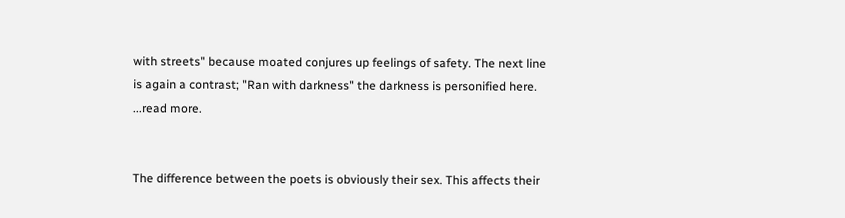with streets" because moated conjures up feelings of safety. The next line is again a contrast; "Ran with darkness" the darkness is personified here. ...read more.


The difference between the poets is obviously their sex. This affects their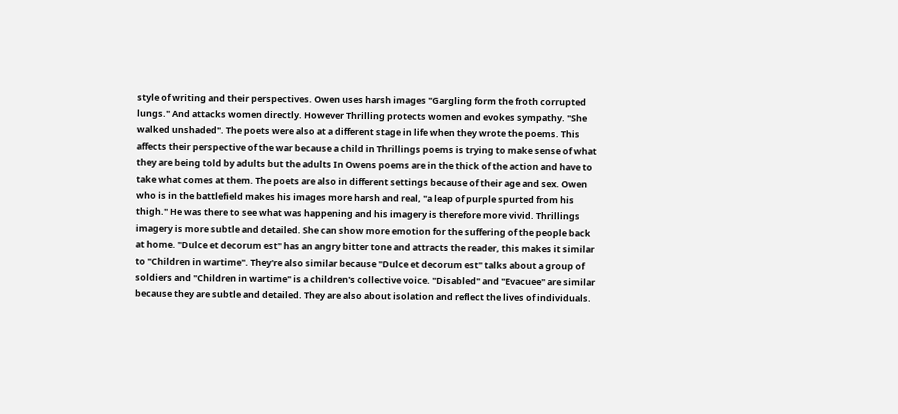style of writing and their perspectives. Owen uses harsh images "Gargling form the froth corrupted lungs." And attacks women directly. However Thrilling protects women and evokes sympathy. "She walked unshaded". The poets were also at a different stage in life when they wrote the poems. This affects their perspective of the war because a child in Thrillings poems is trying to make sense of what they are being told by adults but the adults In Owens poems are in the thick of the action and have to take what comes at them. The poets are also in different settings because of their age and sex. Owen who is in the battlefield makes his images more harsh and real, "a leap of purple spurted from his thigh." He was there to see what was happening and his imagery is therefore more vivid. Thrillings imagery is more subtle and detailed. She can show more emotion for the suffering of the people back at home. "Dulce et decorum est" has an angry bitter tone and attracts the reader, this makes it similar to "Children in wartime". They're also similar because "Dulce et decorum est" talks about a group of soldiers and "Children in wartime" is a children's collective voice. "Disabled" and "Evacuee" are similar because they are subtle and detailed. They are also about isolation and reflect the lives of individuals.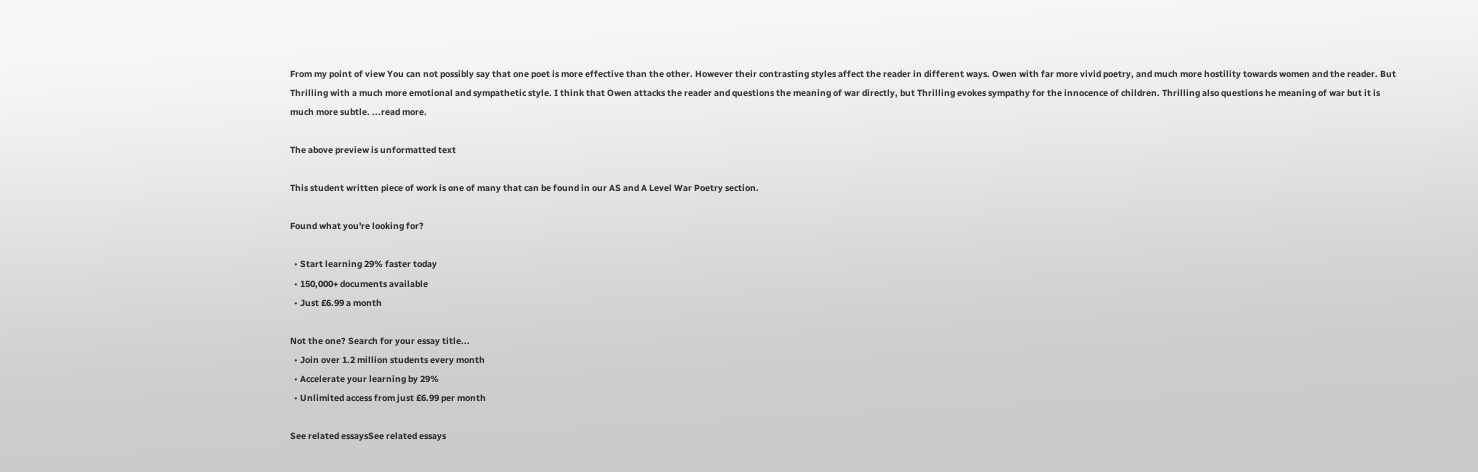From my point of view You can not possibly say that one poet is more effective than the other. However their contrasting styles affect the reader in different ways. Owen with far more vivid poetry, and much more hostility towards women and the reader. But Thrilling with a much more emotional and sympathetic style. I think that Owen attacks the reader and questions the meaning of war directly, but Thrilling evokes sympathy for the innocence of children. Thrilling also questions he meaning of war but it is much more subtle. ...read more.

The above preview is unformatted text

This student written piece of work is one of many that can be found in our AS and A Level War Poetry section.

Found what you're looking for?

  • Start learning 29% faster today
  • 150,000+ documents available
  • Just £6.99 a month

Not the one? Search for your essay title...
  • Join over 1.2 million students every month
  • Accelerate your learning by 29%
  • Unlimited access from just £6.99 per month

See related essaysSee related essays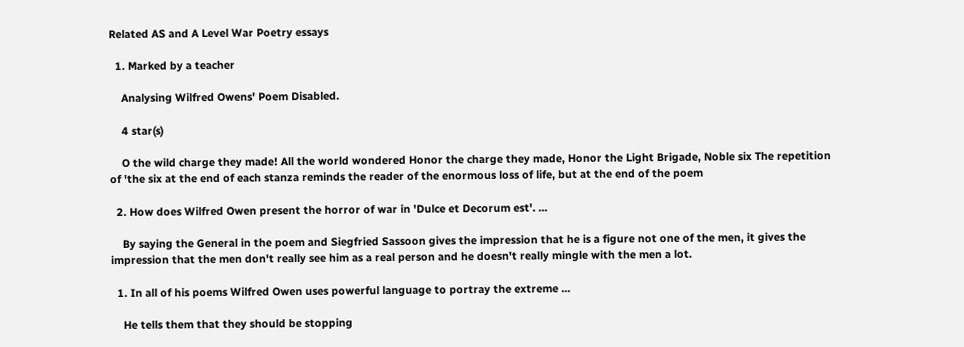Related AS and A Level War Poetry essays

  1. Marked by a teacher

    Analysing Wilfred Owens' Poem Disabled.

    4 star(s)

    O the wild charge they made! All the world wondered Honor the charge they made, Honor the Light Brigade, Noble six The repetition of 'the six at the end of each stanza reminds the reader of the enormous loss of life, but at the end of the poem

  2. How does Wilfred Owen present the horror of war in 'Dulce et Decorum est'. ...

    By saying the General in the poem and Siegfried Sassoon gives the impression that he is a figure not one of the men, it gives the impression that the men don't really see him as a real person and he doesn't really mingle with the men a lot.

  1. In all of his poems Wilfred Owen uses powerful language to portray the extreme ...

    He tells them that they should be stopping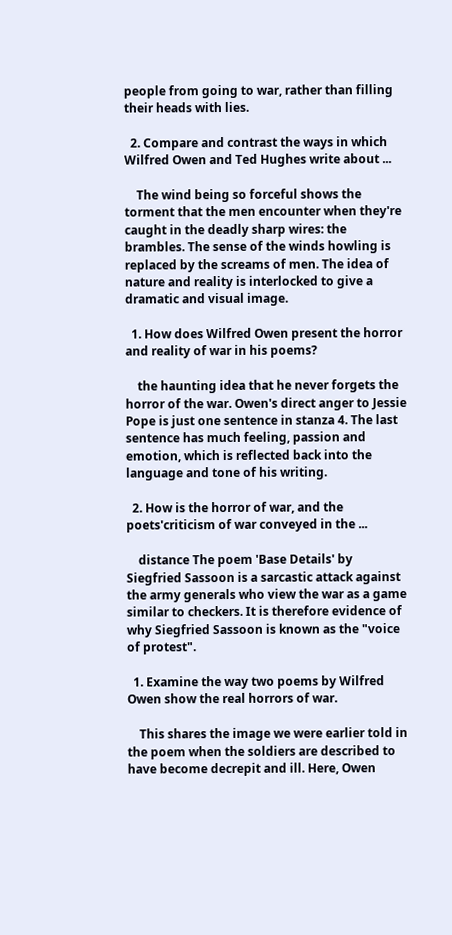people from going to war, rather than filling their heads with lies.

  2. Compare and contrast the ways in which Wilfred Owen and Ted Hughes write about ...

    The wind being so forceful shows the torment that the men encounter when they're caught in the deadly sharp wires: the brambles. The sense of the winds howling is replaced by the screams of men. The idea of nature and reality is interlocked to give a dramatic and visual image.

  1. How does Wilfred Owen present the horror and reality of war in his poems?

    the haunting idea that he never forgets the horror of the war. Owen's direct anger to Jessie Pope is just one sentence in stanza 4. The last sentence has much feeling, passion and emotion, which is reflected back into the language and tone of his writing.

  2. How is the horror of war, and the poets'criticism of war conveyed in the ...

    distance The poem 'Base Details' by Siegfried Sassoon is a sarcastic attack against the army generals who view the war as a game similar to checkers. It is therefore evidence of why Siegfried Sassoon is known as the "voice of protest".

  1. Examine the way two poems by Wilfred Owen show the real horrors of war.

    This shares the image we were earlier told in the poem when the soldiers are described to have become decrepit and ill. Here, Owen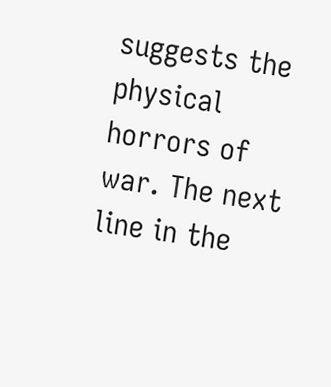suggests the physical horrors of war. The next line in the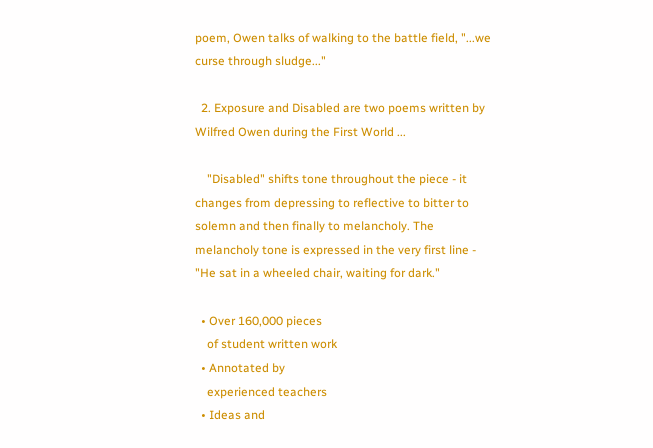poem, Owen talks of walking to the battle field, "...we curse through sludge..."

  2. Exposure and Disabled are two poems written by Wilfred Owen during the First World ...

    "Disabled" shifts tone throughout the piece - it changes from depressing to reflective to bitter to solemn and then finally to melancholy. The melancholy tone is expressed in the very first line - "He sat in a wheeled chair, waiting for dark."

  • Over 160,000 pieces
    of student written work
  • Annotated by
    experienced teachers
  • Ideas and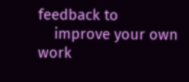feedback to
    improve your own work